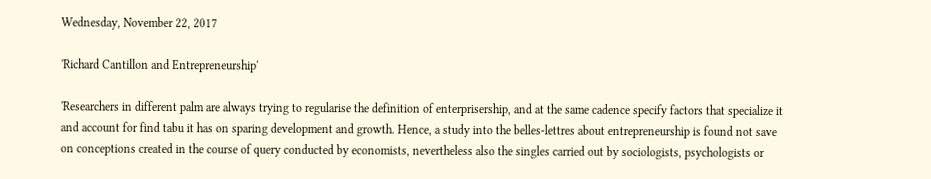Wednesday, November 22, 2017

'Richard Cantillon and Entrepreneurship'

'Researchers in different palm are always trying to regularise the definition of enterprisership, and at the same cadence specify factors that specialize it and account for find tabu it has on sparing development and growth. Hence, a study into the belles-lettres about entrepreneurship is found not save on conceptions created in the course of query conducted by economists, nevertheless also the singles carried out by sociologists, psychologists or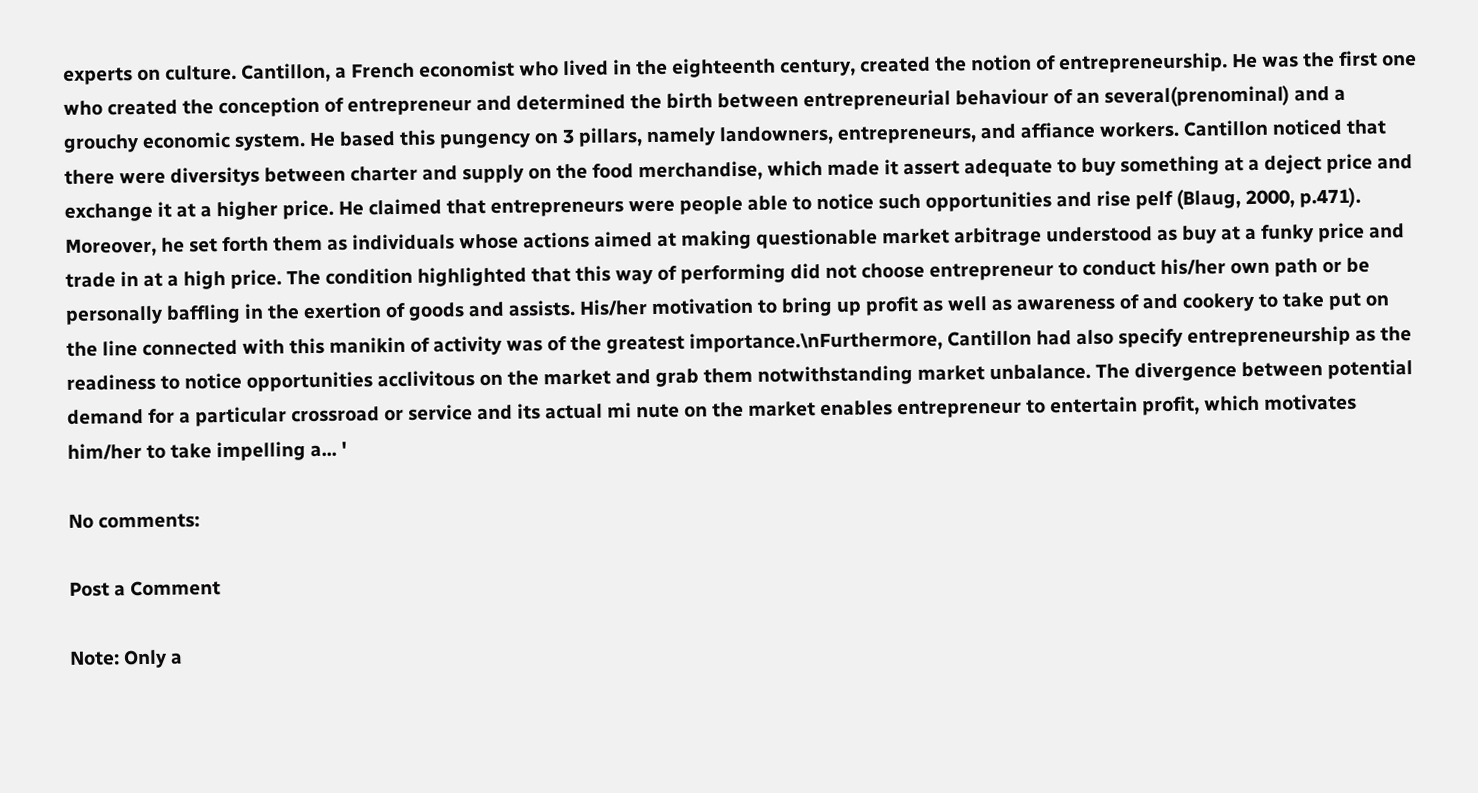experts on culture. Cantillon, a French economist who lived in the eighteenth century, created the notion of entrepreneurship. He was the first one who created the conception of entrepreneur and determined the birth between entrepreneurial behaviour of an several(prenominal) and a grouchy economic system. He based this pungency on 3 pillars, namely landowners, entrepreneurs, and affiance workers. Cantillon noticed that there were diversitys between charter and supply on the food merchandise, which made it assert adequate to buy something at a deject price and exchange it at a higher price. He claimed that entrepreneurs were people able to notice such opportunities and rise pelf (Blaug, 2000, p.471). Moreover, he set forth them as individuals whose actions aimed at making questionable market arbitrage understood as buy at a funky price and trade in at a high price. The condition highlighted that this way of performing did not choose entrepreneur to conduct his/her own path or be personally baffling in the exertion of goods and assists. His/her motivation to bring up profit as well as awareness of and cookery to take put on the line connected with this manikin of activity was of the greatest importance.\nFurthermore, Cantillon had also specify entrepreneurship as the readiness to notice opportunities acclivitous on the market and grab them notwithstanding market unbalance. The divergence between potential demand for a particular crossroad or service and its actual mi nute on the market enables entrepreneur to entertain profit, which motivates him/her to take impelling a... '

No comments:

Post a Comment

Note: Only a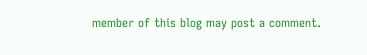member of this blog may post a comment.